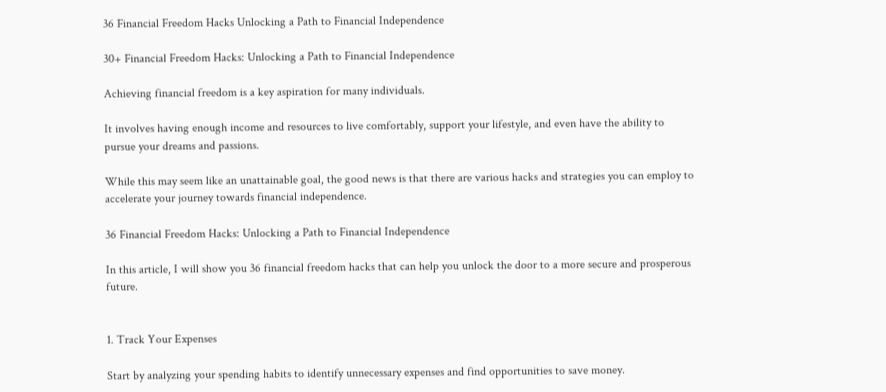36 Financial Freedom Hacks Unlocking a Path to Financial Independence

30+ Financial Freedom Hacks: Unlocking a Path to Financial Independence

Achieving financial freedom is a key aspiration for many individuals.

It involves having enough income and resources to live comfortably, support your lifestyle, and even have the ability to pursue your dreams and passions.

While this may seem like an unattainable goal, the good news is that there are various hacks and strategies you can employ to accelerate your journey towards financial independence.

36 Financial Freedom Hacks: Unlocking a Path to Financial Independence

In this article, I will show you 36 financial freedom hacks that can help you unlock the door to a more secure and prosperous future.


1. Track Your Expenses

Start by analyzing your spending habits to identify unnecessary expenses and find opportunities to save money.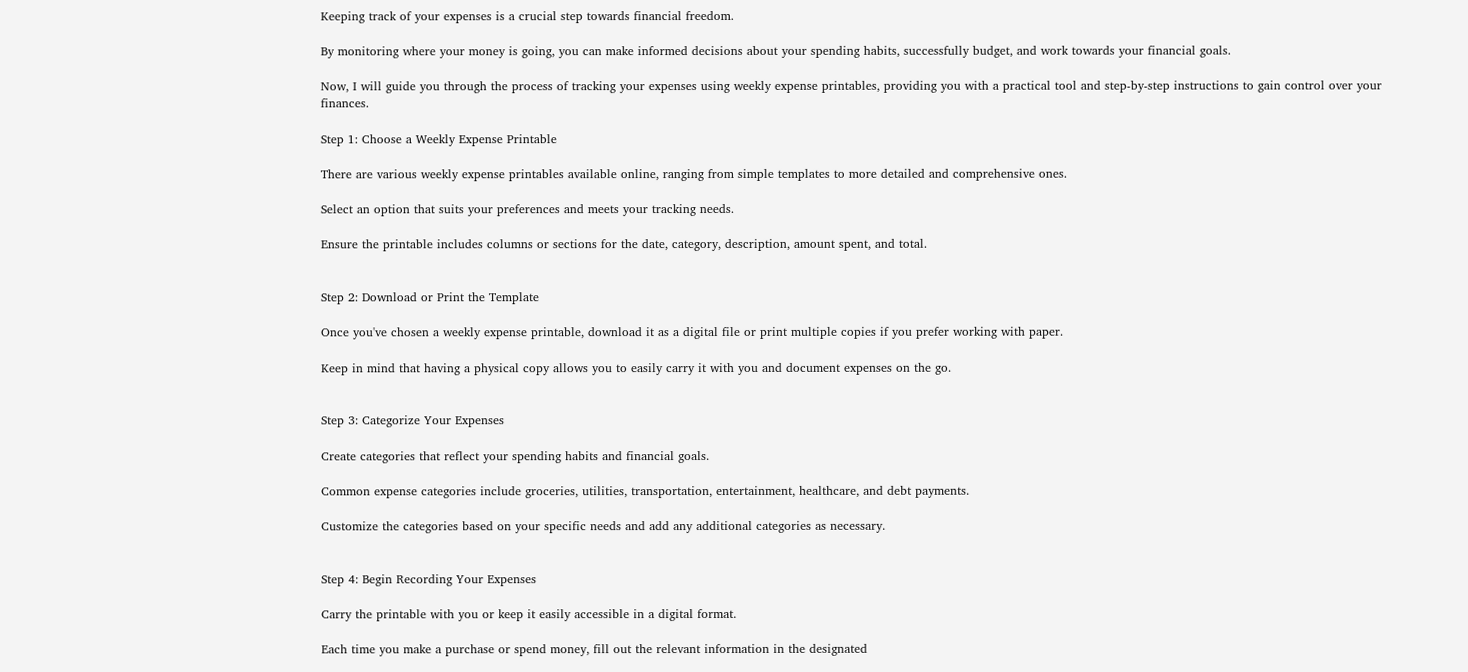Keeping track of your expenses is a crucial step towards financial freedom.

By monitoring where your money is going, you can make informed decisions about your spending habits, successfully budget, and work towards your financial goals.

Now, I will guide you through the process of tracking your expenses using weekly expense printables, providing you with a practical tool and step-by-step instructions to gain control over your finances.

Step 1: Choose a Weekly Expense Printable

There are various weekly expense printables available online, ranging from simple templates to more detailed and comprehensive ones.

Select an option that suits your preferences and meets your tracking needs.

Ensure the printable includes columns or sections for the date, category, description, amount spent, and total.


Step 2: Download or Print the Template

Once you've chosen a weekly expense printable, download it as a digital file or print multiple copies if you prefer working with paper.

Keep in mind that having a physical copy allows you to easily carry it with you and document expenses on the go.


Step 3: Categorize Your Expenses

Create categories that reflect your spending habits and financial goals.

Common expense categories include groceries, utilities, transportation, entertainment, healthcare, and debt payments.

Customize the categories based on your specific needs and add any additional categories as necessary.


Step 4: Begin Recording Your Expenses

Carry the printable with you or keep it easily accessible in a digital format.

Each time you make a purchase or spend money, fill out the relevant information in the designated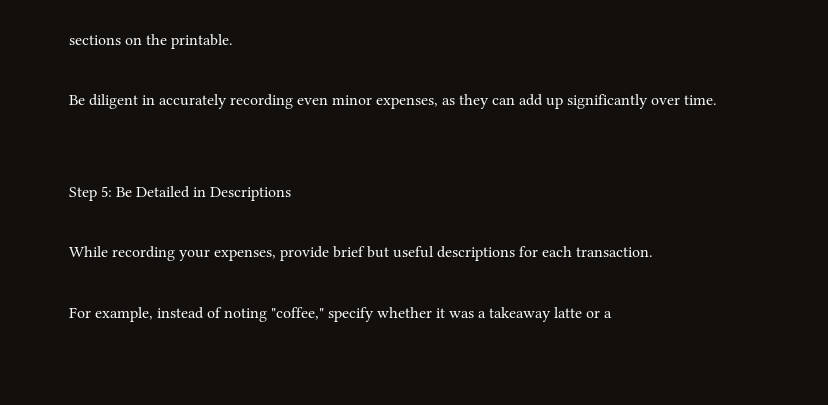sections on the printable.

Be diligent in accurately recording even minor expenses, as they can add up significantly over time.


Step 5: Be Detailed in Descriptions

While recording your expenses, provide brief but useful descriptions for each transaction.

For example, instead of noting "coffee," specify whether it was a takeaway latte or a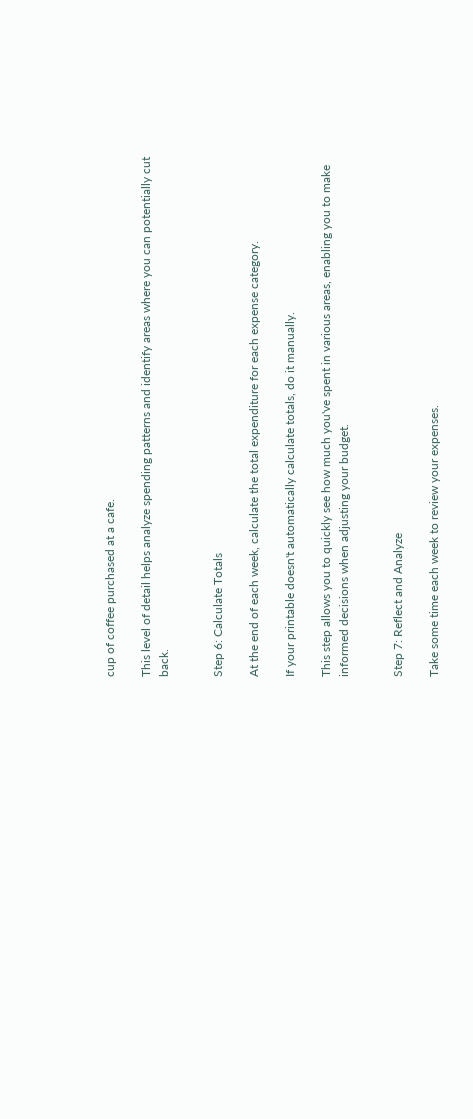cup of coffee purchased at a cafe.

This level of detail helps analyze spending patterns and identify areas where you can potentially cut back.


Step 6: Calculate Totals

At the end of each week, calculate the total expenditure for each expense category.

If your printable doesn't automatically calculate totals, do it manually.

This step allows you to quickly see how much you've spent in various areas, enabling you to make informed decisions when adjusting your budget.


Step 7: Reflect and Analyze

Take some time each week to review your expenses.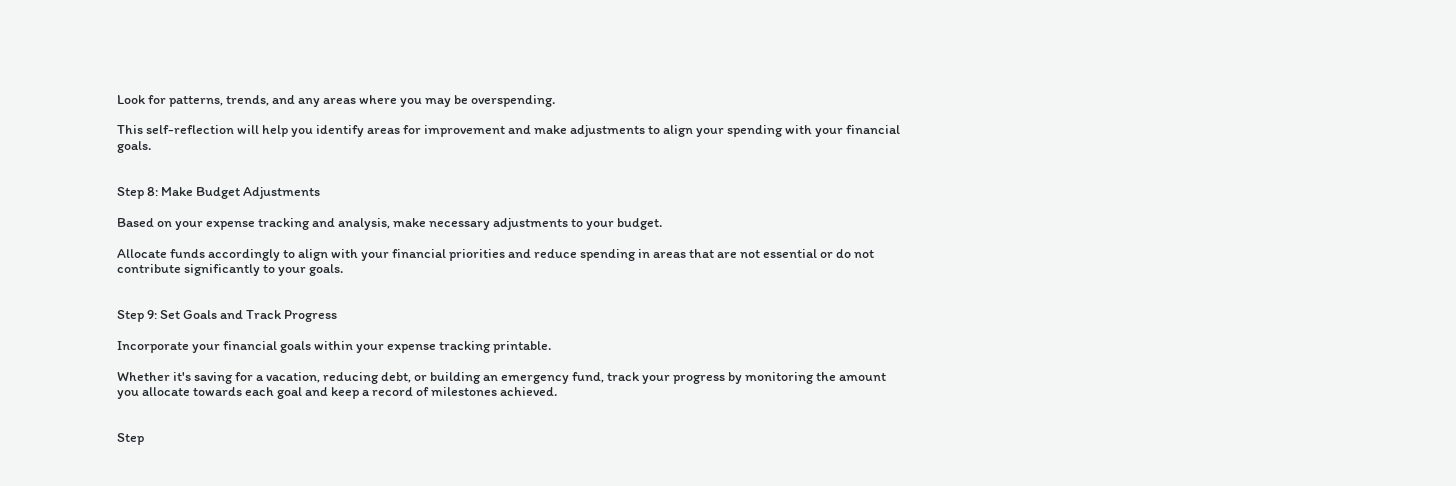Look for patterns, trends, and any areas where you may be overspending.

This self-reflection will help you identify areas for improvement and make adjustments to align your spending with your financial goals.


Step 8: Make Budget Adjustments

Based on your expense tracking and analysis, make necessary adjustments to your budget.

Allocate funds accordingly to align with your financial priorities and reduce spending in areas that are not essential or do not contribute significantly to your goals.


Step 9: Set Goals and Track Progress

Incorporate your financial goals within your expense tracking printable.

Whether it's saving for a vacation, reducing debt, or building an emergency fund, track your progress by monitoring the amount you allocate towards each goal and keep a record of milestones achieved.


Step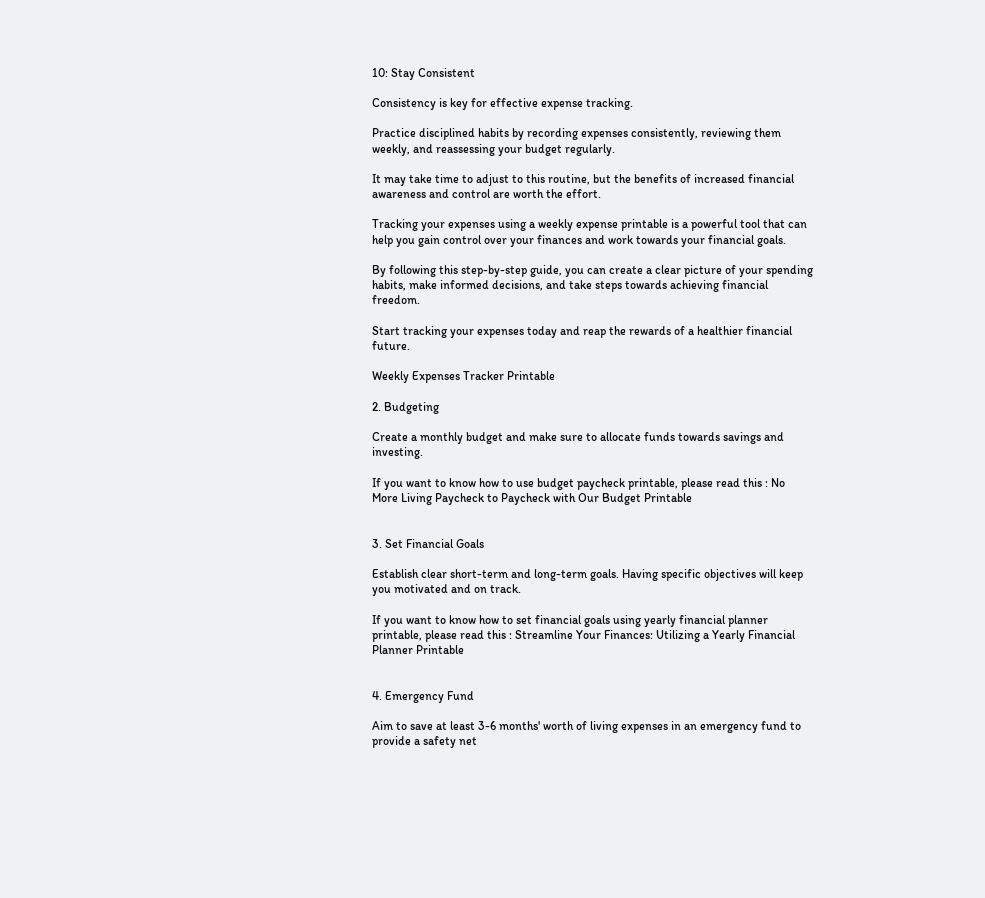10: Stay Consistent

Consistency is key for effective expense tracking.

Practice disciplined habits by recording expenses consistently, reviewing them weekly, and reassessing your budget regularly.

It may take time to adjust to this routine, but the benefits of increased financial awareness and control are worth the effort.

Tracking your expenses using a weekly expense printable is a powerful tool that can help you gain control over your finances and work towards your financial goals.

By following this step-by-step guide, you can create a clear picture of your spending habits, make informed decisions, and take steps towards achieving financial freedom.

Start tracking your expenses today and reap the rewards of a healthier financial future.

Weekly Expenses Tracker Printable

2. Budgeting

Create a monthly budget and make sure to allocate funds towards savings and investing.

If you want to know how to use budget paycheck printable, please read this : No More Living Paycheck to Paycheck with Our Budget Printable


3. Set Financial Goals

Establish clear short-term and long-term goals. Having specific objectives will keep you motivated and on track.

If you want to know how to set financial goals using yearly financial planner printable, please read this : Streamline Your Finances: Utilizing a Yearly Financial Planner Printable


4. Emergency Fund

Aim to save at least 3-6 months' worth of living expenses in an emergency fund to provide a safety net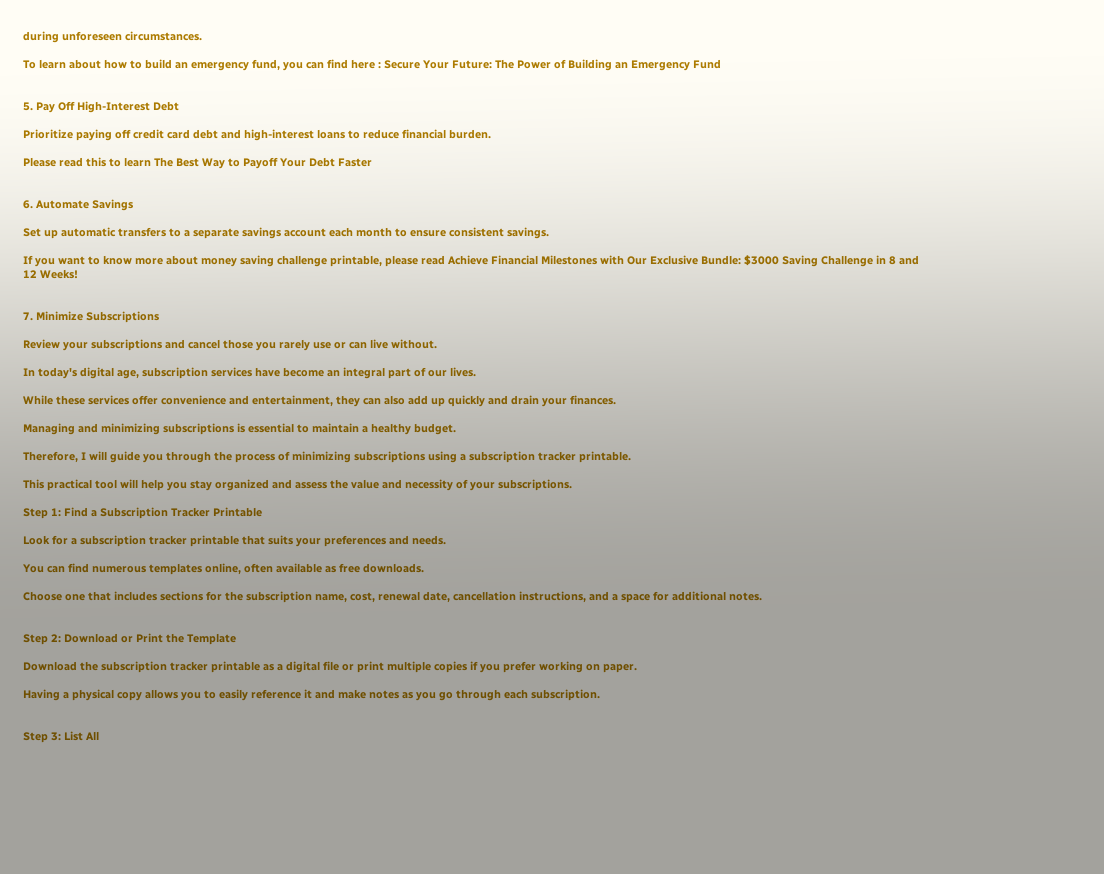during unforeseen circumstances.

To learn about how to build an emergency fund, you can find here : Secure Your Future: The Power of Building an Emergency Fund


5. Pay Off High-Interest Debt

Prioritize paying off credit card debt and high-interest loans to reduce financial burden.

Please read this to learn The Best Way to Payoff Your Debt Faster


6. Automate Savings

Set up automatic transfers to a separate savings account each month to ensure consistent savings.

If you want to know more about money saving challenge printable, please read Achieve Financial Milestones with Our Exclusive Bundle: $3000 Saving Challenge in 8 and 12 Weeks!


7. Minimize Subscriptions

Review your subscriptions and cancel those you rarely use or can live without.

In today's digital age, subscription services have become an integral part of our lives.

While these services offer convenience and entertainment, they can also add up quickly and drain your finances.

Managing and minimizing subscriptions is essential to maintain a healthy budget.

Therefore, I will guide you through the process of minimizing subscriptions using a subscription tracker printable.

This practical tool will help you stay organized and assess the value and necessity of your subscriptions.

Step 1: Find a Subscription Tracker Printable

Look for a subscription tracker printable that suits your preferences and needs.

You can find numerous templates online, often available as free downloads.

Choose one that includes sections for the subscription name, cost, renewal date, cancellation instructions, and a space for additional notes.


Step 2: Download or Print the Template

Download the subscription tracker printable as a digital file or print multiple copies if you prefer working on paper.

Having a physical copy allows you to easily reference it and make notes as you go through each subscription.


Step 3: List All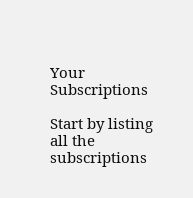Your Subscriptions

Start by listing all the subscriptions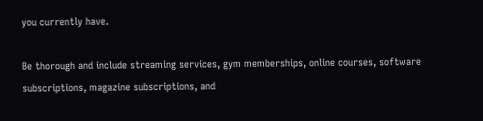you currently have.

Be thorough and include streaming services, gym memberships, online courses, software subscriptions, magazine subscriptions, and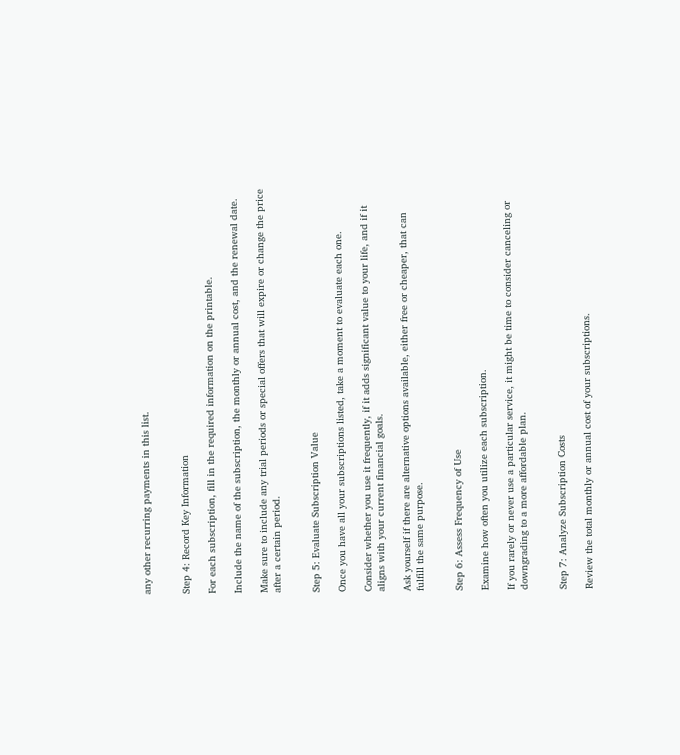any other recurring payments in this list.


Step 4: Record Key Information

For each subscription, fill in the required information on the printable.

Include the name of the subscription, the monthly or annual cost, and the renewal date.

Make sure to include any trial periods or special offers that will expire or change the price after a certain period.


Step 5: Evaluate Subscription Value

Once you have all your subscriptions listed, take a moment to evaluate each one.

Consider whether you use it frequently, if it adds significant value to your life, and if it aligns with your current financial goals.

Ask yourself if there are alternative options available, either free or cheaper, that can fulfill the same purpose.


Step 6: Assess Frequency of Use

Examine how often you utilize each subscription.

If you rarely or never use a particular service, it might be time to consider canceling or downgrading to a more affordable plan.


Step 7: Analyze Subscription Costs

Review the total monthly or annual cost of your subscriptions.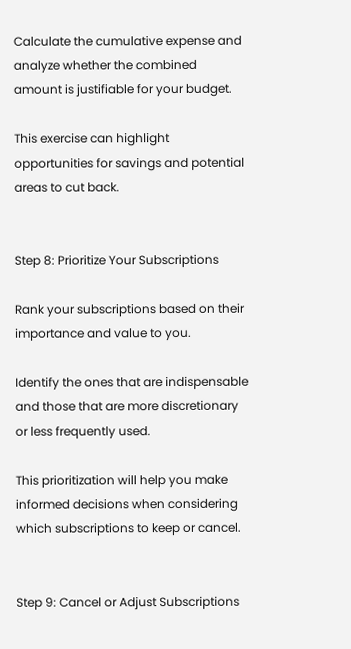Calculate the cumulative expense and analyze whether the combined amount is justifiable for your budget.

This exercise can highlight opportunities for savings and potential areas to cut back.


Step 8: Prioritize Your Subscriptions

Rank your subscriptions based on their importance and value to you.

Identify the ones that are indispensable and those that are more discretionary or less frequently used.

This prioritization will help you make informed decisions when considering which subscriptions to keep or cancel.


Step 9: Cancel or Adjust Subscriptions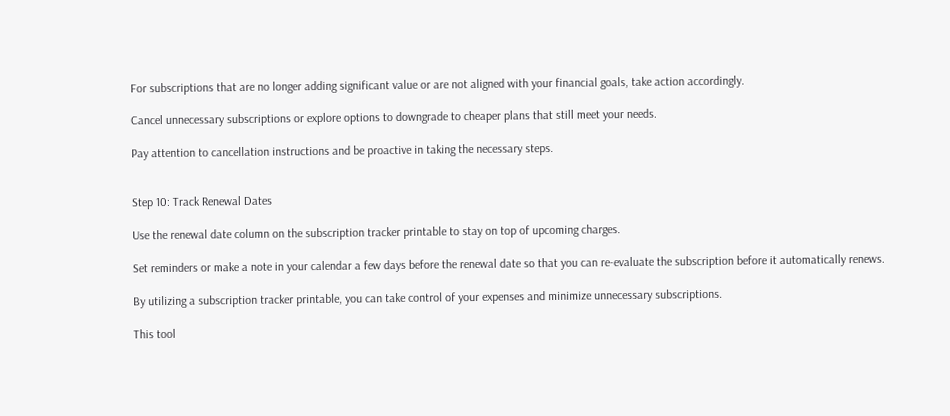For subscriptions that are no longer adding significant value or are not aligned with your financial goals, take action accordingly.

Cancel unnecessary subscriptions or explore options to downgrade to cheaper plans that still meet your needs.

Pay attention to cancellation instructions and be proactive in taking the necessary steps.


Step 10: Track Renewal Dates

Use the renewal date column on the subscription tracker printable to stay on top of upcoming charges.

Set reminders or make a note in your calendar a few days before the renewal date so that you can re-evaluate the subscription before it automatically renews.

By utilizing a subscription tracker printable, you can take control of your expenses and minimize unnecessary subscriptions.

This tool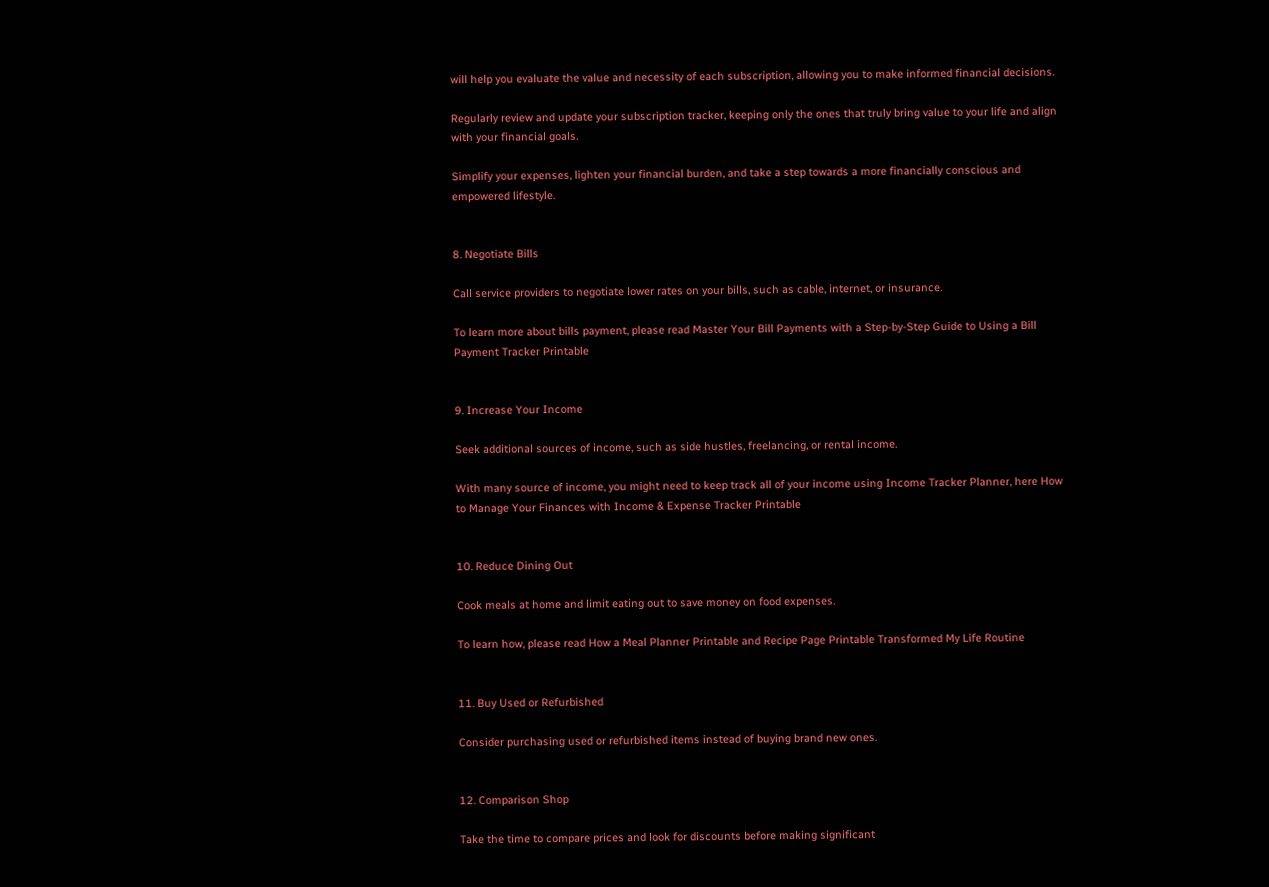will help you evaluate the value and necessity of each subscription, allowing you to make informed financial decisions.

Regularly review and update your subscription tracker, keeping only the ones that truly bring value to your life and align with your financial goals.

Simplify your expenses, lighten your financial burden, and take a step towards a more financially conscious and empowered lifestyle.


8. Negotiate Bills

Call service providers to negotiate lower rates on your bills, such as cable, internet, or insurance.

To learn more about bills payment, please read Master Your Bill Payments with a Step-by-Step Guide to Using a Bill Payment Tracker Printable


9. Increase Your Income

Seek additional sources of income, such as side hustles, freelancing, or rental income.

With many source of income, you might need to keep track all of your income using Income Tracker Planner, here How to Manage Your Finances with Income & Expense Tracker Printable


10. Reduce Dining Out

Cook meals at home and limit eating out to save money on food expenses.

To learn how, please read How a Meal Planner Printable and Recipe Page Printable Transformed My Life Routine


11. Buy Used or Refurbished

Consider purchasing used or refurbished items instead of buying brand new ones.


12. Comparison Shop

Take the time to compare prices and look for discounts before making significant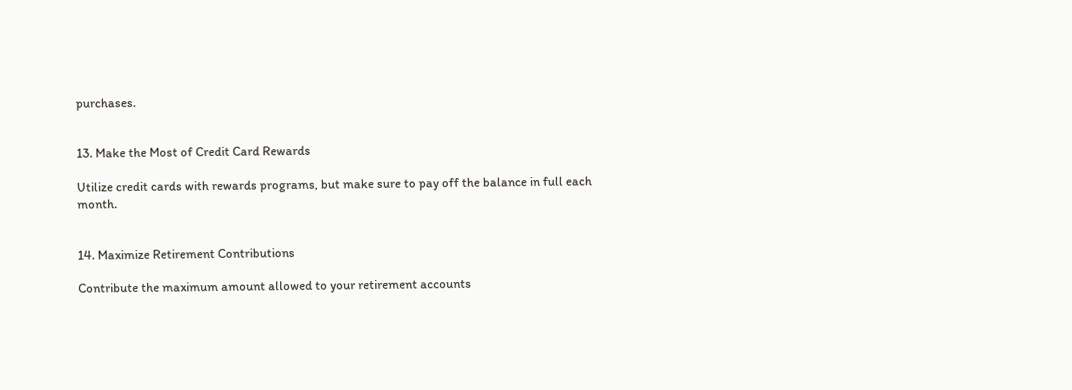purchases.


13. Make the Most of Credit Card Rewards

Utilize credit cards with rewards programs, but make sure to pay off the balance in full each month.


14. Maximize Retirement Contributions

Contribute the maximum amount allowed to your retirement accounts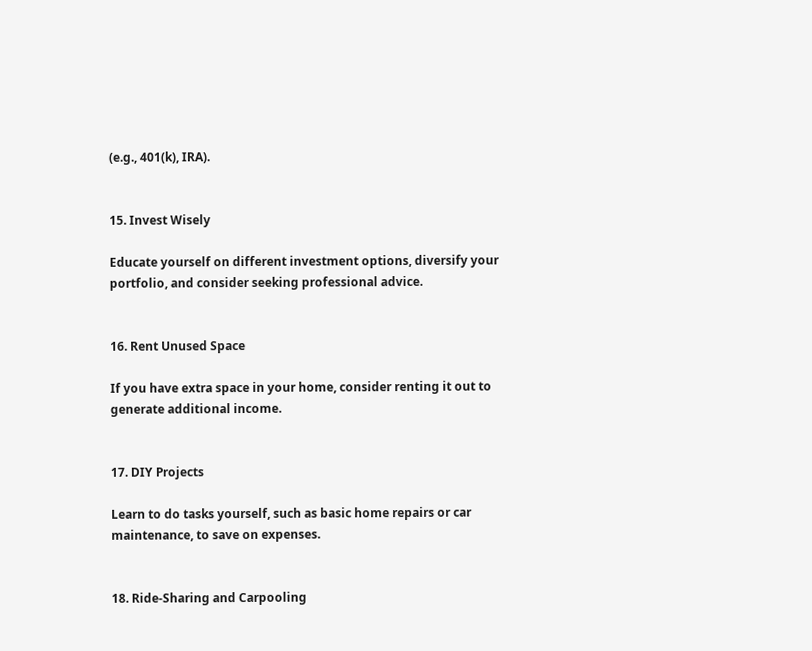(e.g., 401(k), IRA).


15. Invest Wisely

Educate yourself on different investment options, diversify your portfolio, and consider seeking professional advice.


16. Rent Unused Space

If you have extra space in your home, consider renting it out to generate additional income.


17. DIY Projects

Learn to do tasks yourself, such as basic home repairs or car maintenance, to save on expenses.


18. Ride-Sharing and Carpooling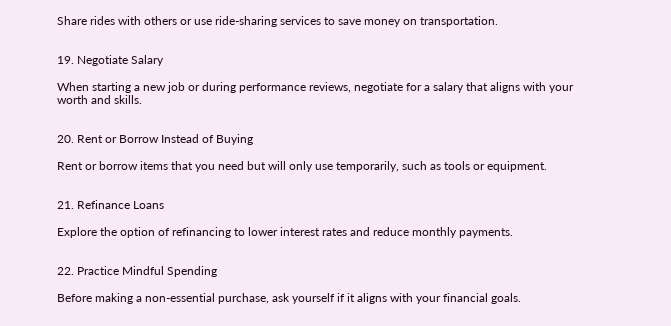Share rides with others or use ride-sharing services to save money on transportation.


19. Negotiate Salary

When starting a new job or during performance reviews, negotiate for a salary that aligns with your worth and skills.


20. Rent or Borrow Instead of Buying

Rent or borrow items that you need but will only use temporarily, such as tools or equipment.


21. Refinance Loans

Explore the option of refinancing to lower interest rates and reduce monthly payments.


22. Practice Mindful Spending

Before making a non-essential purchase, ask yourself if it aligns with your financial goals.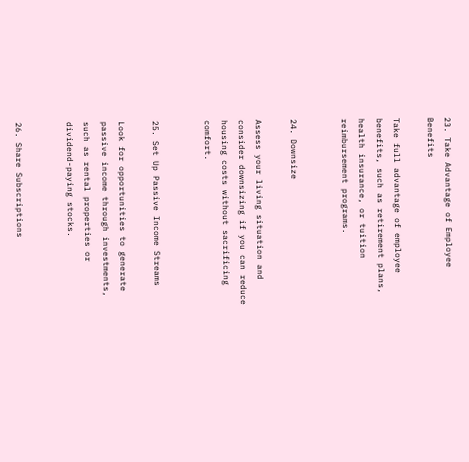23. Take Advantage of Employee Benefits

Take full advantage of employee benefits, such as retirement plans, health insurance, or tuition reimbursement programs.


24. Downsize

Assess your living situation and consider downsizing if you can reduce housing costs without sacrificing comfort.


25. Set Up Passive Income Streams

Look for opportunities to generate passive income through investments, such as rental properties or dividend-paying stocks.


26. Share Subscriptions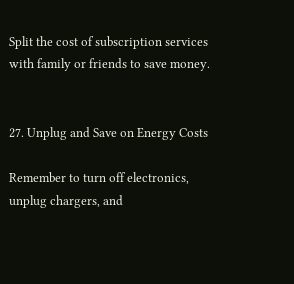Split the cost of subscription services with family or friends to save money.


27. Unplug and Save on Energy Costs

Remember to turn off electronics, unplug chargers, and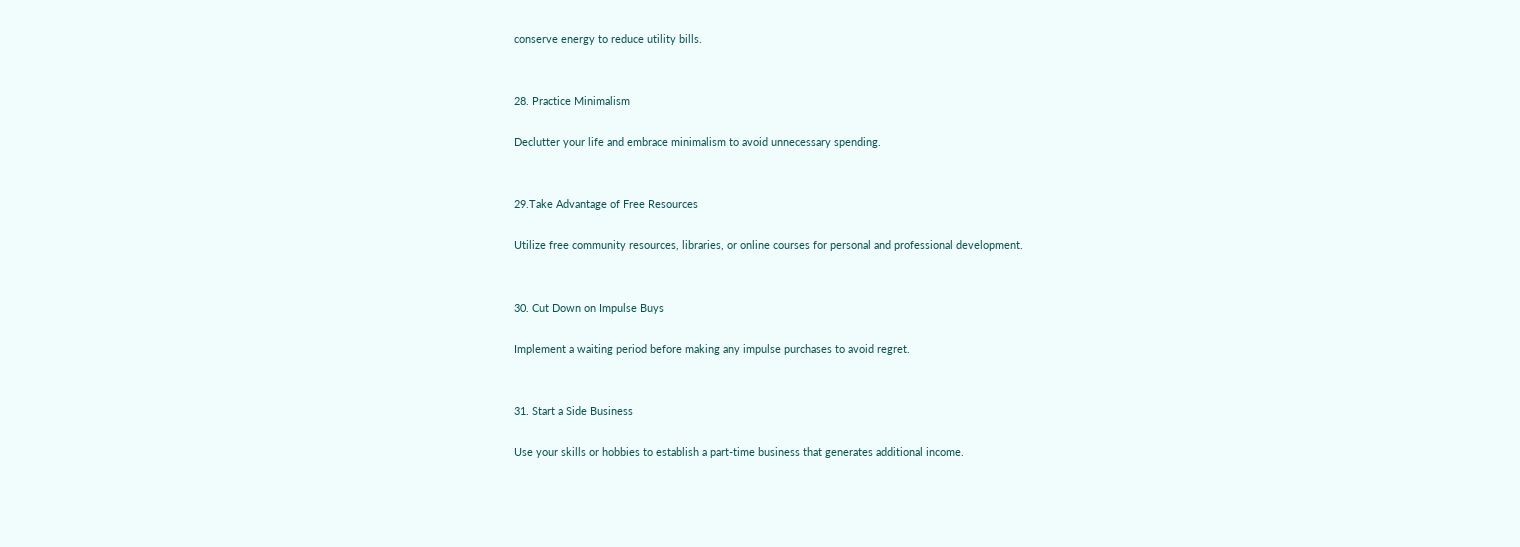conserve energy to reduce utility bills.


28. Practice Minimalism

Declutter your life and embrace minimalism to avoid unnecessary spending.


29.Take Advantage of Free Resources

Utilize free community resources, libraries, or online courses for personal and professional development.


30. Cut Down on Impulse Buys

Implement a waiting period before making any impulse purchases to avoid regret.


31. Start a Side Business

Use your skills or hobbies to establish a part-time business that generates additional income.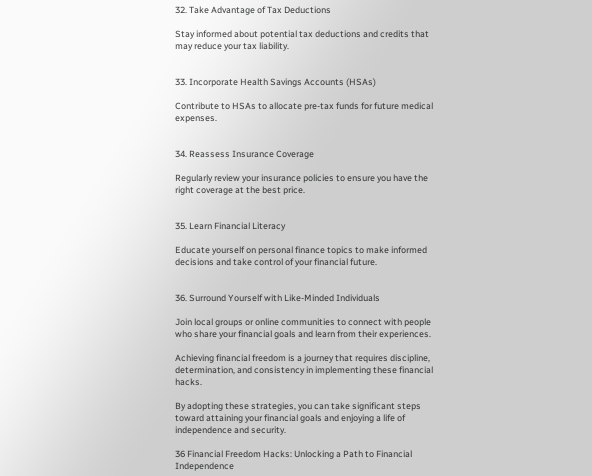32. Take Advantage of Tax Deductions

Stay informed about potential tax deductions and credits that may reduce your tax liability.


33. Incorporate Health Savings Accounts (HSAs)

Contribute to HSAs to allocate pre-tax funds for future medical expenses.


34. Reassess Insurance Coverage

Regularly review your insurance policies to ensure you have the right coverage at the best price.


35. Learn Financial Literacy

Educate yourself on personal finance topics to make informed decisions and take control of your financial future.


36. Surround Yourself with Like-Minded Individuals

Join local groups or online communities to connect with people who share your financial goals and learn from their experiences.

Achieving financial freedom is a journey that requires discipline, determination, and consistency in implementing these financial hacks.

By adopting these strategies, you can take significant steps toward attaining your financial goals and enjoying a life of independence and security.

36 Financial Freedom Hacks: Unlocking a Path to Financial Independence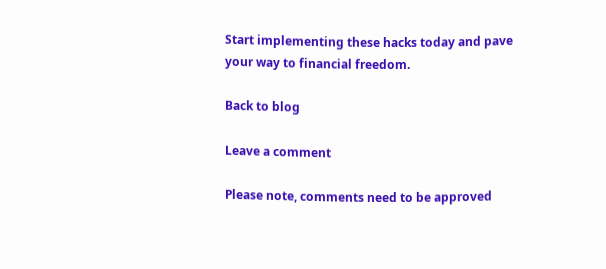Start implementing these hacks today and pave your way to financial freedom.

Back to blog

Leave a comment

Please note, comments need to be approved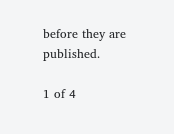before they are published.

1 of 4